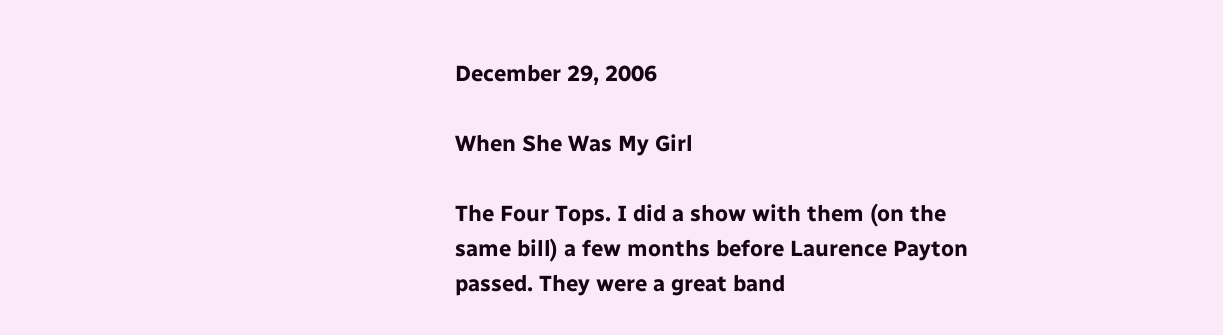December 29, 2006

When She Was My Girl

The Four Tops. I did a show with them (on the same bill) a few months before Laurence Payton passed. They were a great band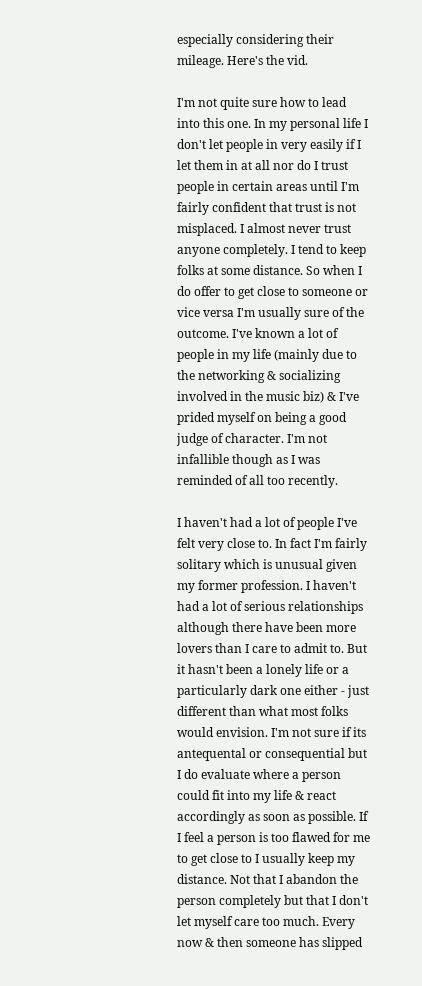especially considering their mileage. Here's the vid.

I'm not quite sure how to lead into this one. In my personal life I don't let people in very easily if I let them in at all nor do I trust people in certain areas until I'm fairly confident that trust is not misplaced. I almost never trust anyone completely. I tend to keep folks at some distance. So when I do offer to get close to someone or vice versa I'm usually sure of the outcome. I've known a lot of people in my life (mainly due to the networking & socializing involved in the music biz) & I've prided myself on being a good judge of character. I'm not infallible though as I was reminded of all too recently.

I haven't had a lot of people I've felt very close to. In fact I'm fairly solitary which is unusual given my former profession. I haven't had a lot of serious relationships although there have been more lovers than I care to admit to. But it hasn't been a lonely life or a particularly dark one either - just different than what most folks would envision. I'm not sure if its antequental or consequential but I do evaluate where a person could fit into my life & react accordingly as soon as possible. If I feel a person is too flawed for me to get close to I usually keep my distance. Not that I abandon the person completely but that I don't let myself care too much. Every now & then someone has slipped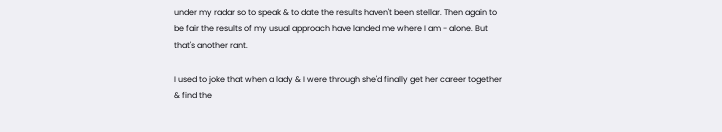under my radar so to speak & to date the results haven't been stellar. Then again to be fair the results of my usual approach have landed me where I am - alone. But that's another rant.

I used to joke that when a lady & I were through she'd finally get her career together & find the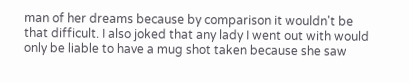man of her dreams because by comparison it wouldn't be that difficult. I also joked that any lady I went out with would only be liable to have a mug shot taken because she saw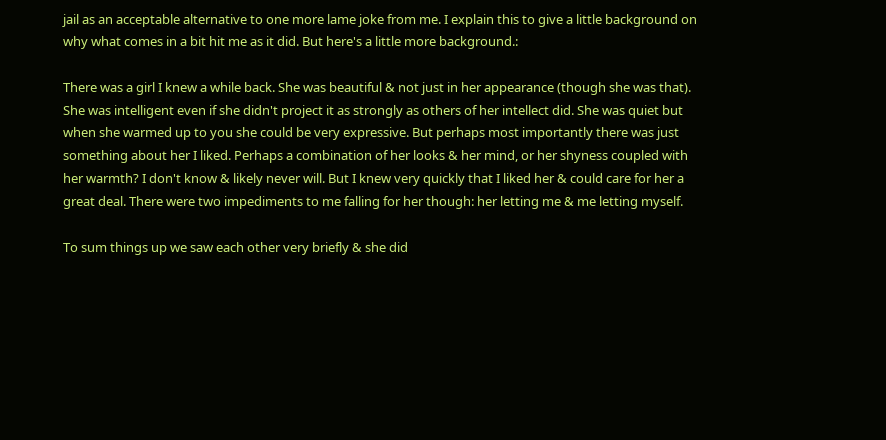jail as an acceptable alternative to one more lame joke from me. I explain this to give a little background on why what comes in a bit hit me as it did. But here's a little more background.:

There was a girl I knew a while back. She was beautiful & not just in her appearance (though she was that). She was intelligent even if she didn't project it as strongly as others of her intellect did. She was quiet but when she warmed up to you she could be very expressive. But perhaps most importantly there was just something about her I liked. Perhaps a combination of her looks & her mind, or her shyness coupled with her warmth? I don't know & likely never will. But I knew very quickly that I liked her & could care for her a great deal. There were two impediments to me falling for her though: her letting me & me letting myself.

To sum things up we saw each other very briefly & she did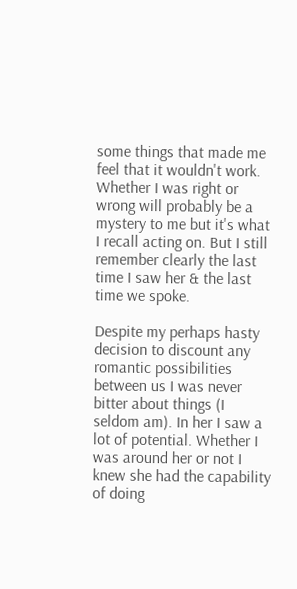some things that made me feel that it wouldn't work. Whether I was right or wrong will probably be a mystery to me but it's what I recall acting on. But I still remember clearly the last time I saw her & the last time we spoke.

Despite my perhaps hasty decision to discount any romantic possibilities between us I was never bitter about things (I seldom am). In her I saw a lot of potential. Whether I was around her or not I knew she had the capability of doing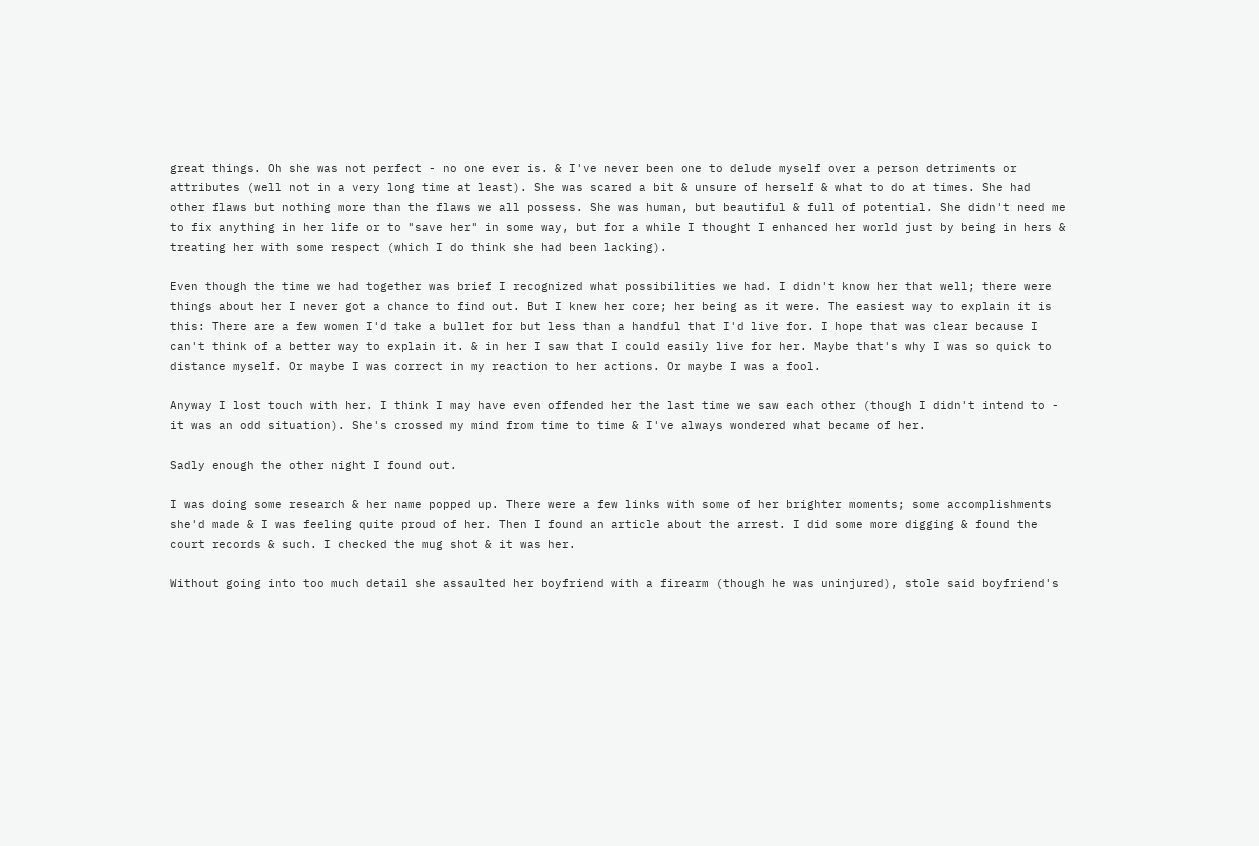great things. Oh she was not perfect - no one ever is. & I've never been one to delude myself over a person detriments or attributes (well not in a very long time at least). She was scared a bit & unsure of herself & what to do at times. She had other flaws but nothing more than the flaws we all possess. She was human, but beautiful & full of potential. She didn't need me to fix anything in her life or to "save her" in some way, but for a while I thought I enhanced her world just by being in hers & treating her with some respect (which I do think she had been lacking).

Even though the time we had together was brief I recognized what possibilities we had. I didn't know her that well; there were things about her I never got a chance to find out. But I knew her core; her being as it were. The easiest way to explain it is this: There are a few women I'd take a bullet for but less than a handful that I'd live for. I hope that was clear because I can't think of a better way to explain it. & in her I saw that I could easily live for her. Maybe that's why I was so quick to distance myself. Or maybe I was correct in my reaction to her actions. Or maybe I was a fool.

Anyway I lost touch with her. I think I may have even offended her the last time we saw each other (though I didn't intend to - it was an odd situation). She's crossed my mind from time to time & I've always wondered what became of her.

Sadly enough the other night I found out.

I was doing some research & her name popped up. There were a few links with some of her brighter moments; some accomplishments she'd made & I was feeling quite proud of her. Then I found an article about the arrest. I did some more digging & found the court records & such. I checked the mug shot & it was her.

Without going into too much detail she assaulted her boyfriend with a firearm (though he was uninjured), stole said boyfriend's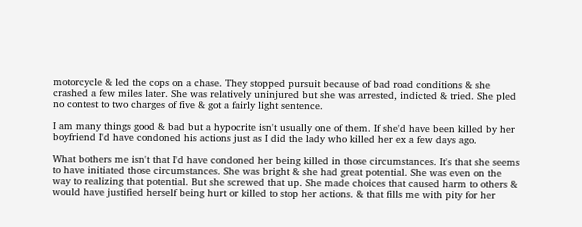motorcycle & led the cops on a chase. They stopped pursuit because of bad road conditions & she crashed a few miles later. She was relatively uninjured but she was arrested, indicted & tried. She pled no contest to two charges of five & got a fairly light sentence.

I am many things good & bad but a hypocrite isn't usually one of them. If she'd have been killed by her boyfriend I'd have condoned his actions just as I did the lady who killed her ex a few days ago.

What bothers me isn't that I'd have condoned her being killed in those circumstances. It's that she seems to have initiated those circumstances. She was bright & she had great potential. She was even on the way to realizing that potential. But she screwed that up. She made choices that caused harm to others & would have justified herself being hurt or killed to stop her actions. & that fills me with pity for her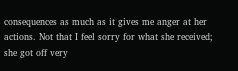consequences as much as it gives me anger at her actions. Not that I feel sorry for what she received; she got off very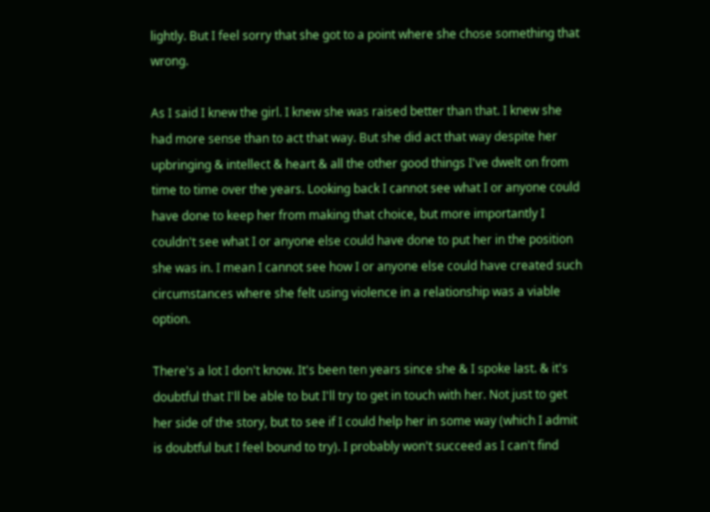lightly. But I feel sorry that she got to a point where she chose something that wrong.

As I said I knew the girl. I knew she was raised better than that. I knew she had more sense than to act that way. But she did act that way despite her upbringing & intellect & heart & all the other good things I've dwelt on from time to time over the years. Looking back I cannot see what I or anyone could have done to keep her from making that choice, but more importantly I couldn't see what I or anyone else could have done to put her in the position she was in. I mean I cannot see how I or anyone else could have created such circumstances where she felt using violence in a relationship was a viable option.

There's a lot I don't know. It's been ten years since she & I spoke last. & it's doubtful that I'll be able to but I'll try to get in touch with her. Not just to get her side of the story, but to see if I could help her in some way (which I admit is doubtful but I feel bound to try). I probably won't succeed as I can't find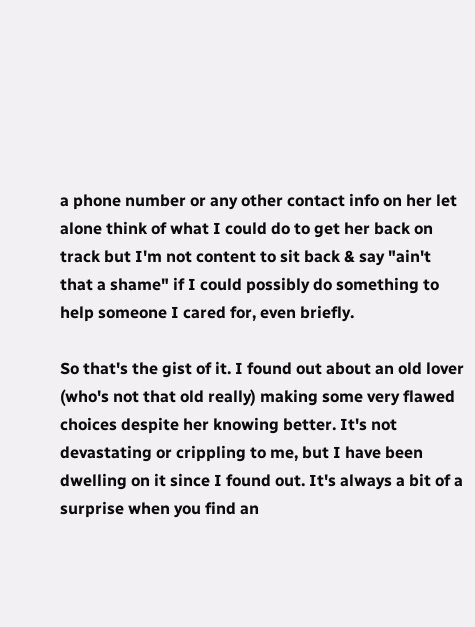a phone number or any other contact info on her let alone think of what I could do to get her back on track but I'm not content to sit back & say "ain't that a shame" if I could possibly do something to help someone I cared for, even briefly.

So that's the gist of it. I found out about an old lover (who's not that old really) making some very flawed choices despite her knowing better. It's not devastating or crippling to me, but I have been dwelling on it since I found out. It's always a bit of a surprise when you find an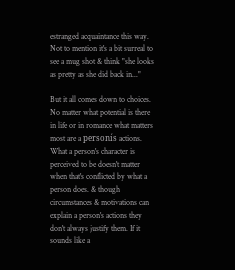estranged acquaintance this way. Not to mention it's a bit surreal to see a mug shot & think "she looks as pretty as she did back in..."

But it all comes down to choices. No matter what potential is there in life or in romance what matters most are a personís actions. What a person's character is perceived to be doesn't matter when that's conflicted by what a person does. & though circumstances & motivations can explain a person's actions they don't always justify them. If it sounds like a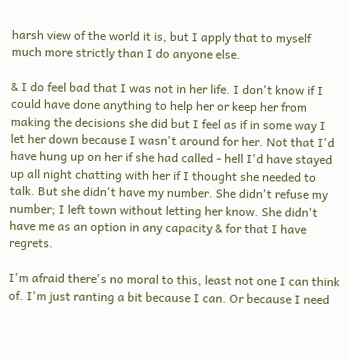harsh view of the world it is, but I apply that to myself much more strictly than I do anyone else.

& I do feel bad that I was not in her life. I don't know if I could have done anything to help her or keep her from making the decisions she did but I feel as if in some way I let her down because I wasn't around for her. Not that I'd have hung up on her if she had called - hell I'd have stayed up all night chatting with her if I thought she needed to talk. But she didn't have my number. She didn't refuse my number; I left town without letting her know. She didn't have me as an option in any capacity & for that I have regrets.

I'm afraid there's no moral to this, least not one I can think of. I'm just ranting a bit because I can. Or because I need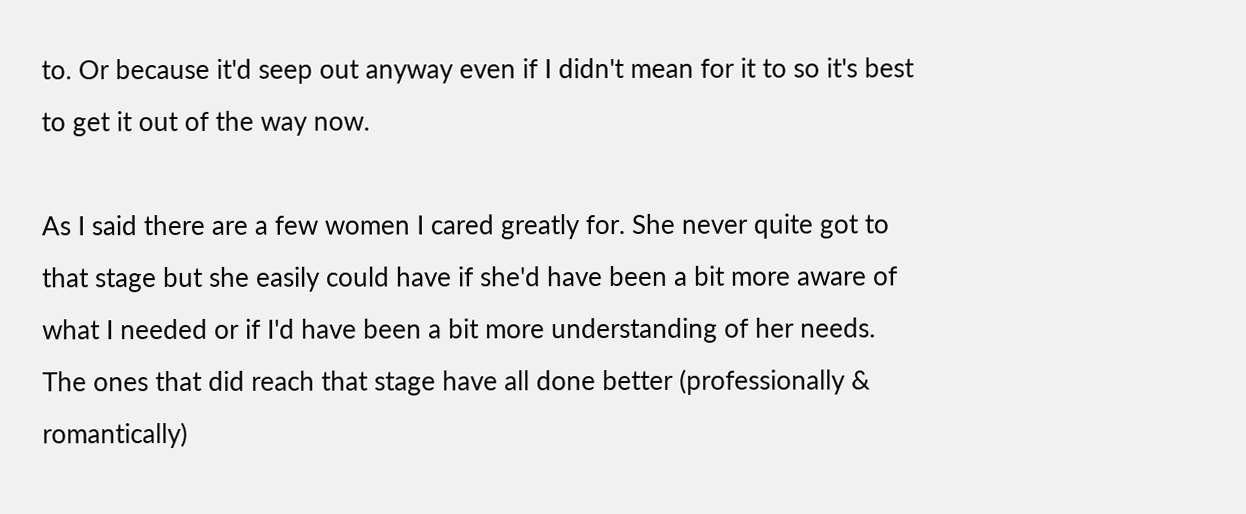to. Or because it'd seep out anyway even if I didn't mean for it to so it's best to get it out of the way now.

As I said there are a few women I cared greatly for. She never quite got to that stage but she easily could have if she'd have been a bit more aware of what I needed or if I'd have been a bit more understanding of her needs. The ones that did reach that stage have all done better (professionally & romantically)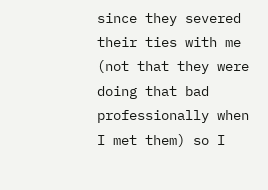since they severed their ties with me (not that they were doing that bad professionally when I met them) so I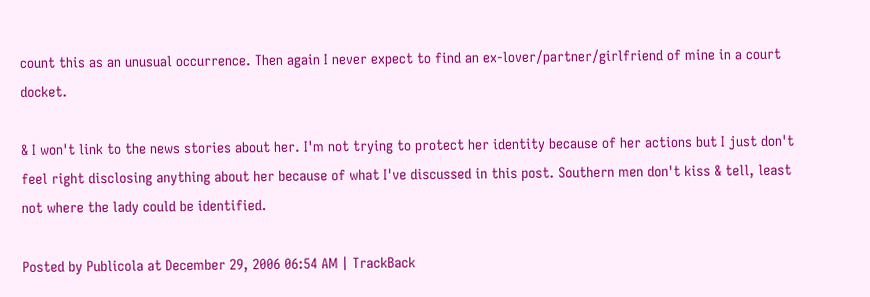count this as an unusual occurrence. Then again I never expect to find an ex-lover/partner/girlfriend of mine in a court docket.

& I won't link to the news stories about her. I'm not trying to protect her identity because of her actions but I just don't feel right disclosing anything about her because of what I've discussed in this post. Southern men don't kiss & tell, least not where the lady could be identified.

Posted by Publicola at December 29, 2006 06:54 AM | TrackBack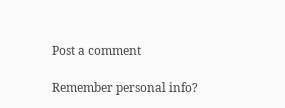Post a comment

Remember personal info?